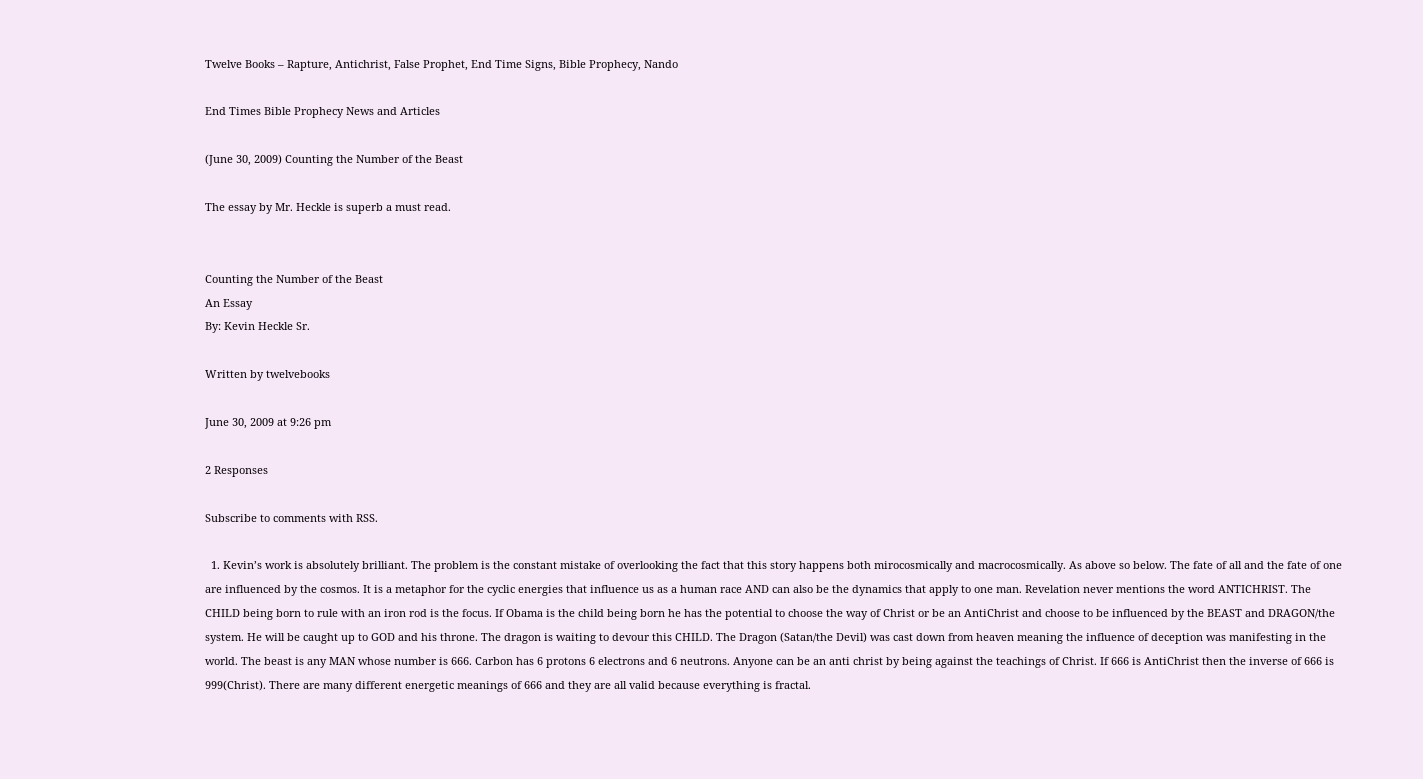Twelve Books – Rapture, Antichrist, False Prophet, End Time Signs, Bible Prophecy, Nando

End Times Bible Prophecy News and Articles

(June 30, 2009) Counting the Number of the Beast

The essay by Mr. Heckle is superb a must read.


Counting the Number of the Beast
An Essay
By: Kevin Heckle Sr.

Written by twelvebooks

June 30, 2009 at 9:26 pm

2 Responses

Subscribe to comments with RSS.

  1. Kevin’s work is absolutely brilliant. The problem is the constant mistake of overlooking the fact that this story happens both mirocosmically and macrocosmically. As above so below. The fate of all and the fate of one are influenced by the cosmos. It is a metaphor for the cyclic energies that influence us as a human race AND can also be the dynamics that apply to one man. Revelation never mentions the word ANTICHRIST. The CHILD being born to rule with an iron rod is the focus. If Obama is the child being born he has the potential to choose the way of Christ or be an AntiChrist and choose to be influenced by the BEAST and DRAGON/the system. He will be caught up to GOD and his throne. The dragon is waiting to devour this CHILD. The Dragon (Satan/the Devil) was cast down from heaven meaning the influence of deception was manifesting in the world. The beast is any MAN whose number is 666. Carbon has 6 protons 6 electrons and 6 neutrons. Anyone can be an anti christ by being against the teachings of Christ. If 666 is AntiChrist then the inverse of 666 is 999(Christ). There are many different energetic meanings of 666 and they are all valid because everything is fractal.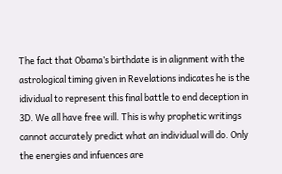The fact that Obama’s birthdate is in alignment with the astrological timing given in Revelations indicates he is the idividual to represent this final battle to end deception in 3D. We all have free will. This is why prophetic writings cannot accurately predict what an individual will do. Only the energies and infuences are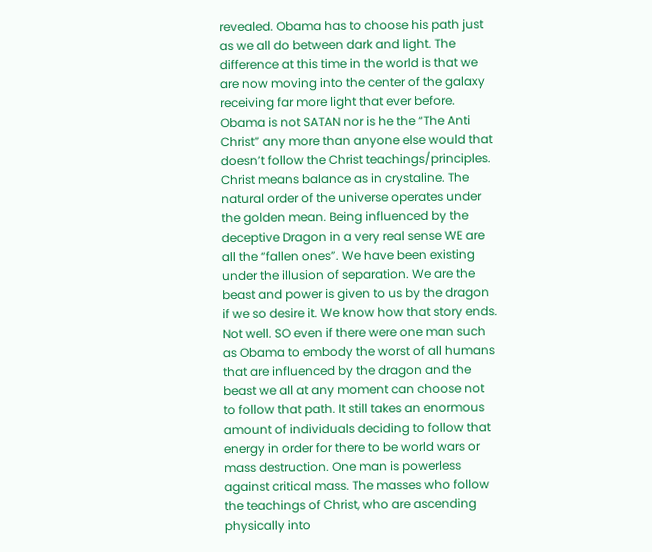revealed. Obama has to choose his path just as we all do between dark and light. The difference at this time in the world is that we are now moving into the center of the galaxy receiving far more light that ever before. Obama is not SATAN nor is he the “The Anti Christ” any more than anyone else would that doesn’t follow the Christ teachings/principles. Christ means balance as in crystaline. The natural order of the universe operates under the golden mean. Being influenced by the deceptive Dragon in a very real sense WE are all the “fallen ones”. We have been existing under the illusion of separation. We are the beast and power is given to us by the dragon if we so desire it. We know how that story ends. Not well. SO even if there were one man such as Obama to embody the worst of all humans that are influenced by the dragon and the beast we all at any moment can choose not to follow that path. It still takes an enormous amount of individuals deciding to follow that energy in order for there to be world wars or mass destruction. One man is powerless against critical mass. The masses who follow the teachings of Christ, who are ascending physically into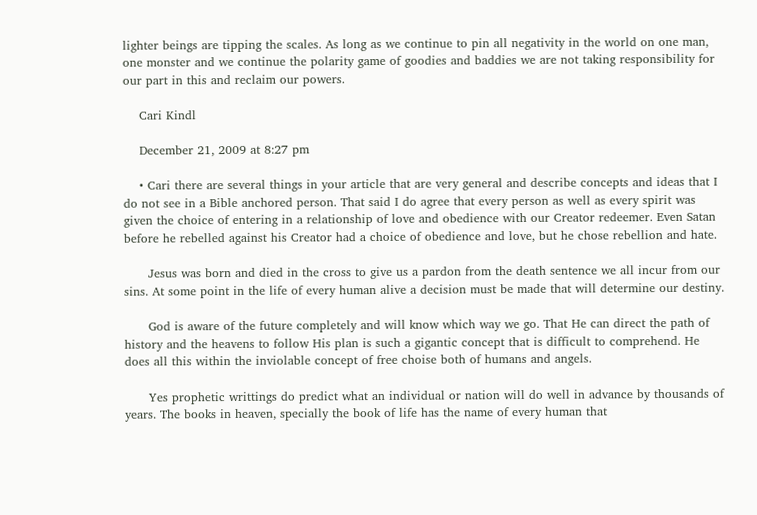lighter beings are tipping the scales. As long as we continue to pin all negativity in the world on one man, one monster and we continue the polarity game of goodies and baddies we are not taking responsibility for our part in this and reclaim our powers.

    Cari Kindl

    December 21, 2009 at 8:27 pm

    • Cari there are several things in your article that are very general and describe concepts and ideas that I do not see in a Bible anchored person. That said I do agree that every person as well as every spirit was given the choice of entering in a relationship of love and obedience with our Creator redeemer. Even Satan before he rebelled against his Creator had a choice of obedience and love, but he chose rebellion and hate.

      Jesus was born and died in the cross to give us a pardon from the death sentence we all incur from our sins. At some point in the life of every human alive a decision must be made that will determine our destiny.

      God is aware of the future completely and will know which way we go. That He can direct the path of history and the heavens to follow His plan is such a gigantic concept that is difficult to comprehend. He does all this within the inviolable concept of free choise both of humans and angels.

      Yes prophetic writtings do predict what an individual or nation will do well in advance by thousands of years. The books in heaven, specially the book of life has the name of every human that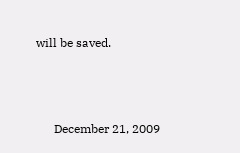will be saved.



      December 21, 2009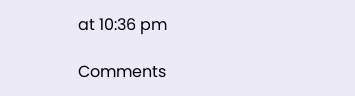at 10:36 pm

Comments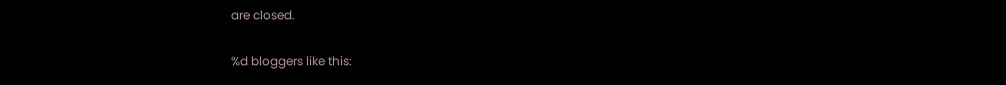are closed.

%d bloggers like this: